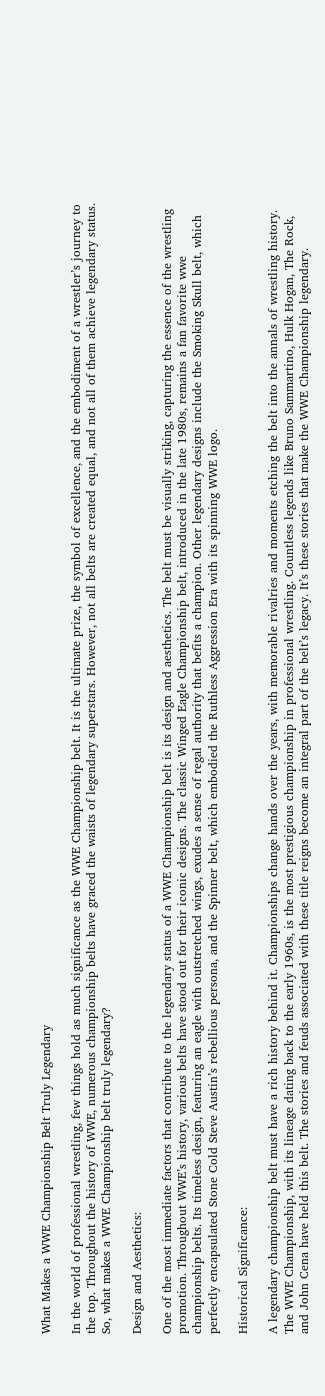What Makes a WWE Championship Belt Truly Legendary

In the world of professional wrestling, few things hold as much significance as the WWE Championship belt. It is the ultimate prize, the symbol of excellence, and the embodiment of a wrestler’s journey to the top. Throughout the history of WWE, numerous championship belts have graced the waists of legendary superstars. However, not all belts are created equal, and not all of them achieve legendary status. So, what makes a WWE Championship belt truly legendary?

Design and Aesthetics:

One of the most immediate factors that contribute to the legendary status of a WWE Championship belt is its design and aesthetics. The belt must be visually striking, capturing the essence of the wrestling promotion. Throughout WWE’s history, various belts have stood out for their iconic designs. The classic Winged Eagle Championship belt, introduced in the late 1980s, remains a fan favorite wwe championship belts. Its timeless design, featuring an eagle with outstretched wings, exudes a sense of regal authority that befits a champion. Other legendary designs include the Smoking Skull belt, which perfectly encapsulated Stone Cold Steve Austin’s rebellious persona, and the Spinner belt, which embodied the Ruthless Aggression Era with its spinning WWE logo.

Historical Significance:

A legendary championship belt must have a rich history behind it. Championships change hands over the years, with memorable rivalries and moments etching the belt into the annals of wrestling history. The WWE Championship, with its lineage dating back to the early 1960s, is the most prestigious championship in professional wrestling. Countless legends like Bruno Sammartino, Hulk Hogan, The Rock, and John Cena have held this belt. The stories and feuds associated with these title reigns become an integral part of the belt’s legacy. It’s these stories that make the WWE Championship legendary.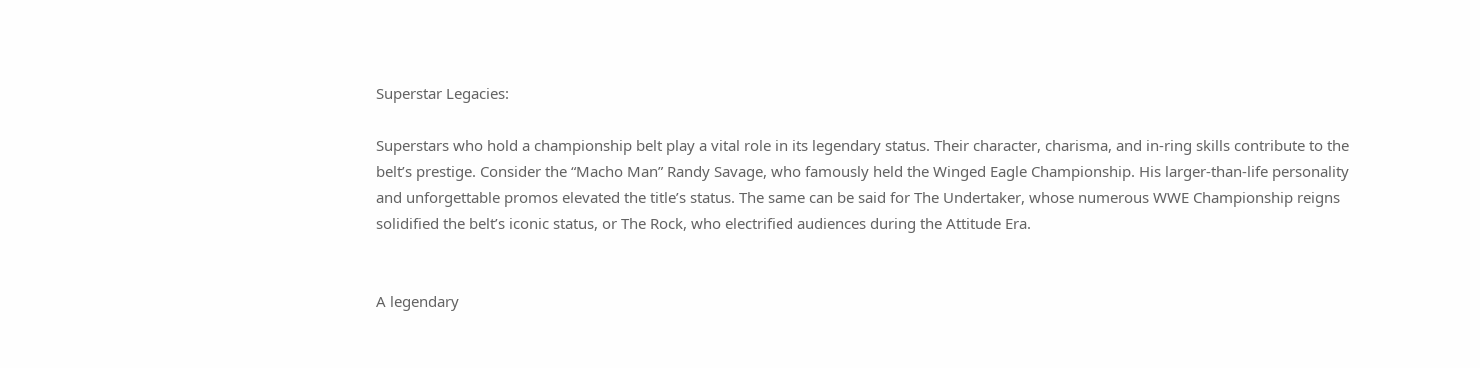Superstar Legacies:

Superstars who hold a championship belt play a vital role in its legendary status. Their character, charisma, and in-ring skills contribute to the belt’s prestige. Consider the “Macho Man” Randy Savage, who famously held the Winged Eagle Championship. His larger-than-life personality and unforgettable promos elevated the title’s status. The same can be said for The Undertaker, whose numerous WWE Championship reigns solidified the belt’s iconic status, or The Rock, who electrified audiences during the Attitude Era.


A legendary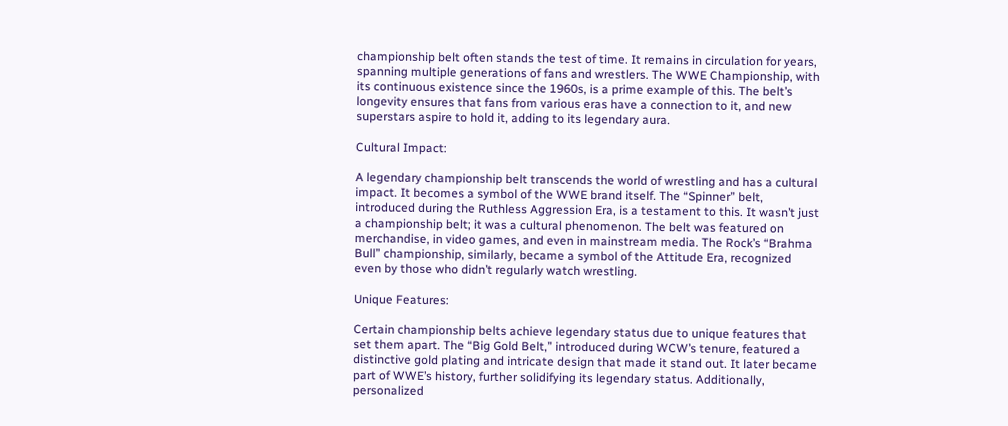championship belt often stands the test of time. It remains in circulation for years, spanning multiple generations of fans and wrestlers. The WWE Championship, with its continuous existence since the 1960s, is a prime example of this. The belt’s longevity ensures that fans from various eras have a connection to it, and new superstars aspire to hold it, adding to its legendary aura.

Cultural Impact:

A legendary championship belt transcends the world of wrestling and has a cultural impact. It becomes a symbol of the WWE brand itself. The “Spinner” belt, introduced during the Ruthless Aggression Era, is a testament to this. It wasn’t just a championship belt; it was a cultural phenomenon. The belt was featured on merchandise, in video games, and even in mainstream media. The Rock’s “Brahma Bull” championship, similarly, became a symbol of the Attitude Era, recognized even by those who didn’t regularly watch wrestling.

Unique Features:

Certain championship belts achieve legendary status due to unique features that set them apart. The “Big Gold Belt,” introduced during WCW’s tenure, featured a distinctive gold plating and intricate design that made it stand out. It later became part of WWE’s history, further solidifying its legendary status. Additionally, personalized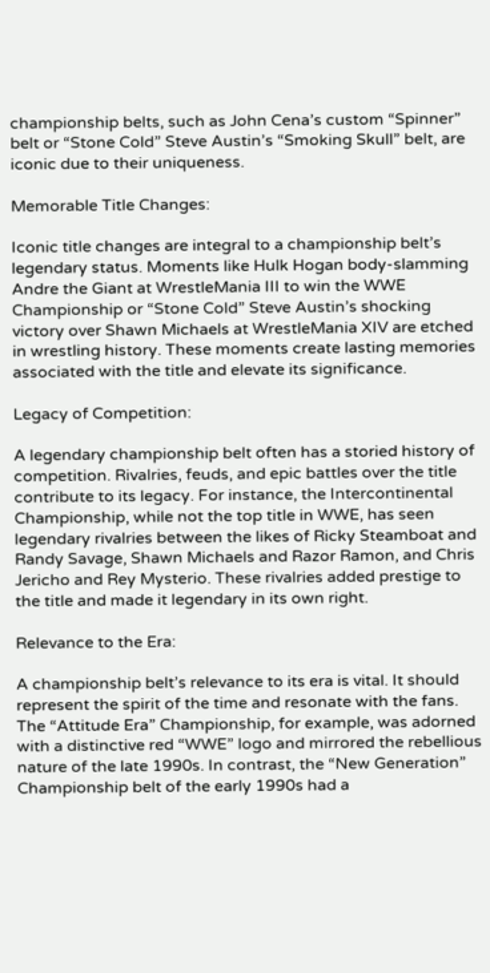championship belts, such as John Cena’s custom “Spinner” belt or “Stone Cold” Steve Austin’s “Smoking Skull” belt, are iconic due to their uniqueness.

Memorable Title Changes:

Iconic title changes are integral to a championship belt’s legendary status. Moments like Hulk Hogan body-slamming Andre the Giant at WrestleMania III to win the WWE Championship or “Stone Cold” Steve Austin’s shocking victory over Shawn Michaels at WrestleMania XIV are etched in wrestling history. These moments create lasting memories associated with the title and elevate its significance.

Legacy of Competition:

A legendary championship belt often has a storied history of competition. Rivalries, feuds, and epic battles over the title contribute to its legacy. For instance, the Intercontinental Championship, while not the top title in WWE, has seen legendary rivalries between the likes of Ricky Steamboat and Randy Savage, Shawn Michaels and Razor Ramon, and Chris Jericho and Rey Mysterio. These rivalries added prestige to the title and made it legendary in its own right.

Relevance to the Era:

A championship belt’s relevance to its era is vital. It should represent the spirit of the time and resonate with the fans. The “Attitude Era” Championship, for example, was adorned with a distinctive red “WWE” logo and mirrored the rebellious nature of the late 1990s. In contrast, the “New Generation” Championship belt of the early 1990s had a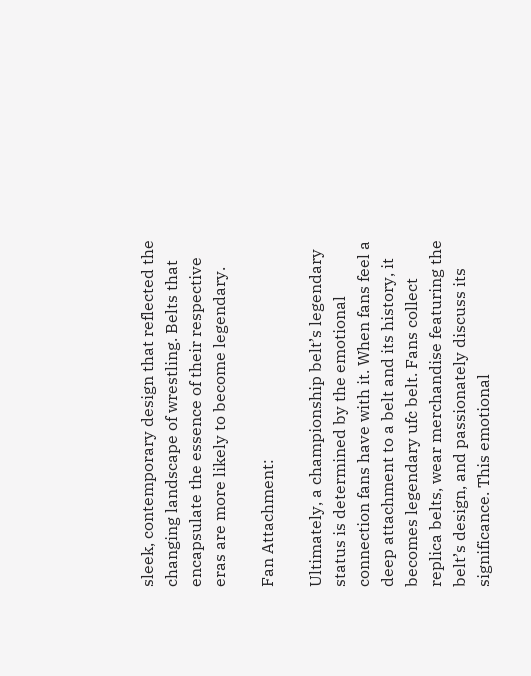sleek, contemporary design that reflected the changing landscape of wrestling. Belts that encapsulate the essence of their respective eras are more likely to become legendary.

Fan Attachment:

Ultimately, a championship belt’s legendary status is determined by the emotional connection fans have with it. When fans feel a deep attachment to a belt and its history, it becomes legendary ufc belt. Fans collect replica belts, wear merchandise featuring the belt’s design, and passionately discuss its significance. This emotional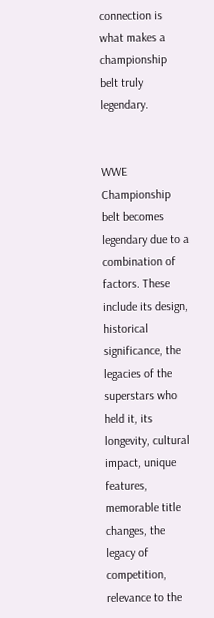connection is what makes a championship belt truly legendary.


WWE Championship belt becomes legendary due to a combination of factors. These include its design, historical significance, the legacies of the superstars who held it, its longevity, cultural impact, unique features, memorable title changes, the legacy of competition, relevance to the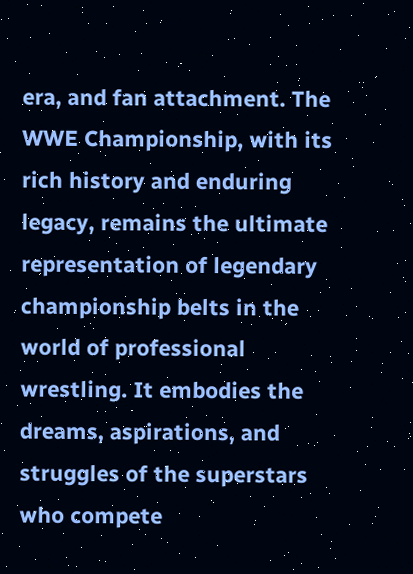era, and fan attachment. The WWE Championship, with its rich history and enduring legacy, remains the ultimate representation of legendary championship belts in the world of professional wrestling. It embodies the dreams, aspirations, and struggles of the superstars who compete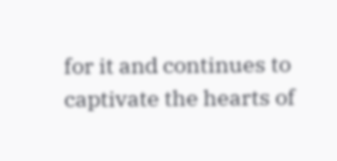for it and continues to captivate the hearts of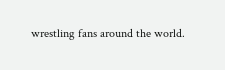wrestling fans around the world.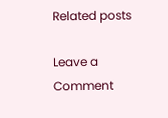Related posts

Leave a Comment